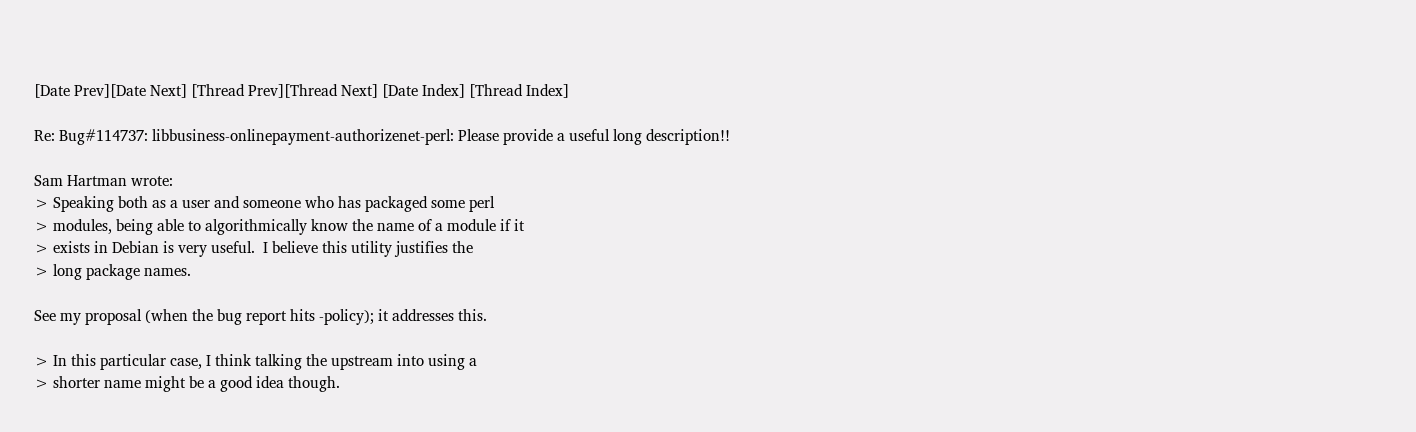[Date Prev][Date Next] [Thread Prev][Thread Next] [Date Index] [Thread Index]

Re: Bug#114737: libbusiness-onlinepayment-authorizenet-perl: Please provide a useful long description!!

Sam Hartman wrote:
> Speaking both as a user and someone who has packaged some perl
> modules, being able to algorithmically know the name of a module if it
> exists in Debian is very useful.  I believe this utility justifies the
> long package names.

See my proposal (when the bug report hits -policy); it addresses this.

> In this particular case, I think talking the upstream into using a
> shorter name might be a good idea though.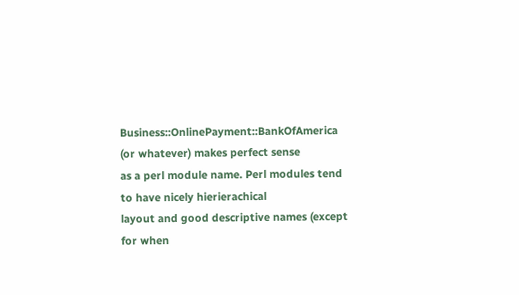Business::OnlinePayment::BankOfAmerica (or whatever) makes perfect sense
as a perl module name. Perl modules tend to have nicely hierierachical
layout and good descriptive names (except for when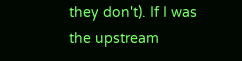they don't). If I was
the upstream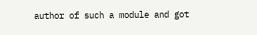author of such a module and got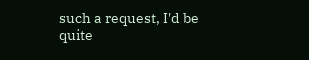such a request, I'd be
quite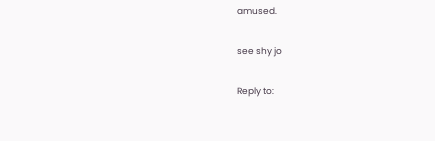amused.

see shy jo

Reply to: